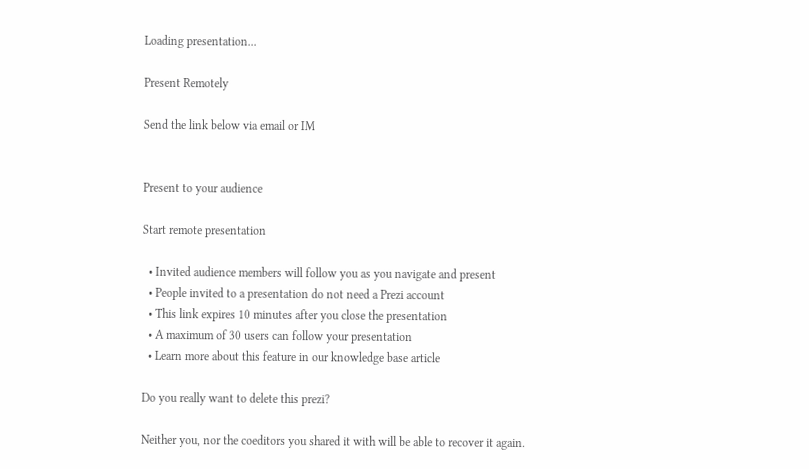Loading presentation...

Present Remotely

Send the link below via email or IM


Present to your audience

Start remote presentation

  • Invited audience members will follow you as you navigate and present
  • People invited to a presentation do not need a Prezi account
  • This link expires 10 minutes after you close the presentation
  • A maximum of 30 users can follow your presentation
  • Learn more about this feature in our knowledge base article

Do you really want to delete this prezi?

Neither you, nor the coeditors you shared it with will be able to recover it again.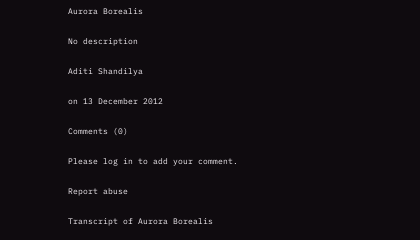Aurora Borealis

No description

Aditi Shandilya

on 13 December 2012

Comments (0)

Please log in to add your comment.

Report abuse

Transcript of Aurora Borealis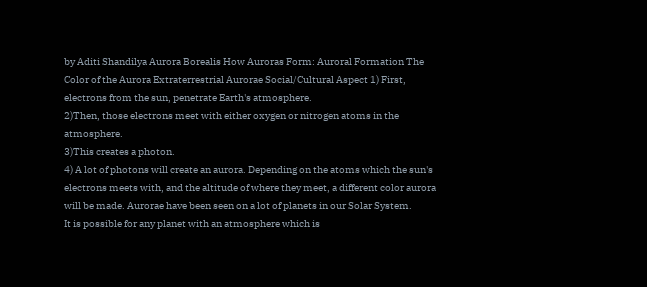by Aditi Shandilya Aurora Borealis How Auroras Form: Auroral Formation The Color of the Aurora Extraterrestrial Aurorae Social/Cultural Aspect 1) First, electrons from the sun, penetrate Earth's atmosphere.
2)Then, those electrons meet with either oxygen or nitrogen atoms in the atmosphere.
3)This creates a photon.
4) A lot of photons will create an aurora. Depending on the atoms which the sun's electrons meets with, and the altitude of where they meet, a different color aurora will be made. Aurorae have been seen on a lot of planets in our Solar System.
It is possible for any planet with an atmosphere which is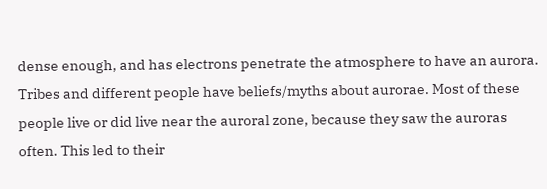dense enough, and has electrons penetrate the atmosphere to have an aurora. Tribes and different people have beliefs/myths about aurorae. Most of these people live or did live near the auroral zone, because they saw the auroras often. This led to their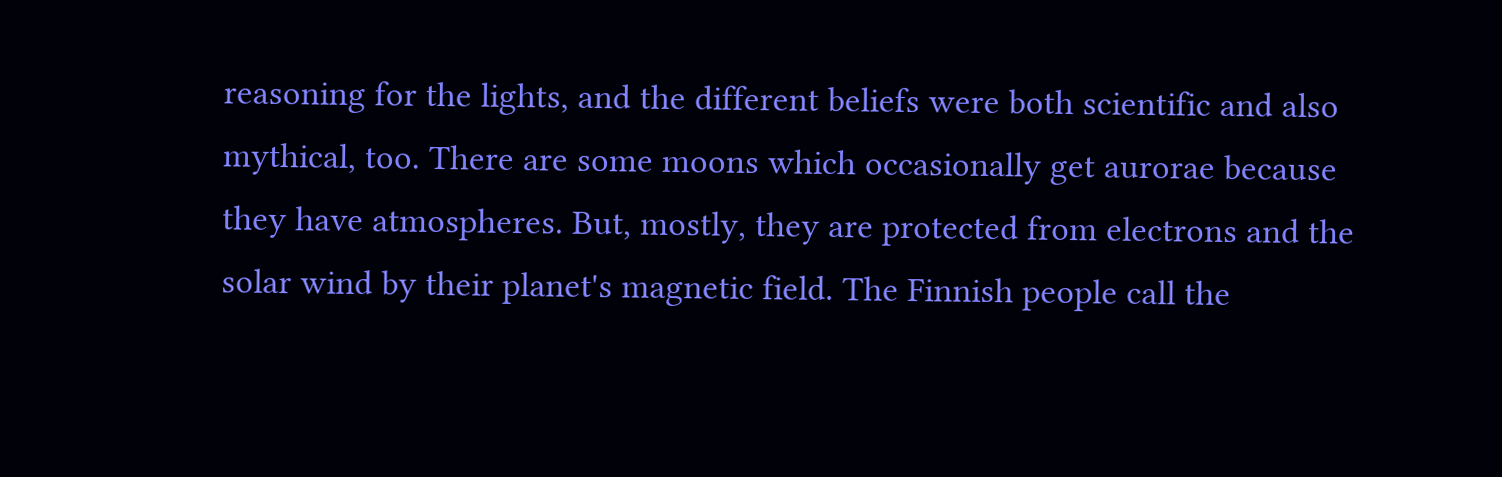reasoning for the lights, and the different beliefs were both scientific and also mythical, too. There are some moons which occasionally get aurorae because they have atmospheres. But, mostly, they are protected from electrons and the solar wind by their planet's magnetic field. The Finnish people call the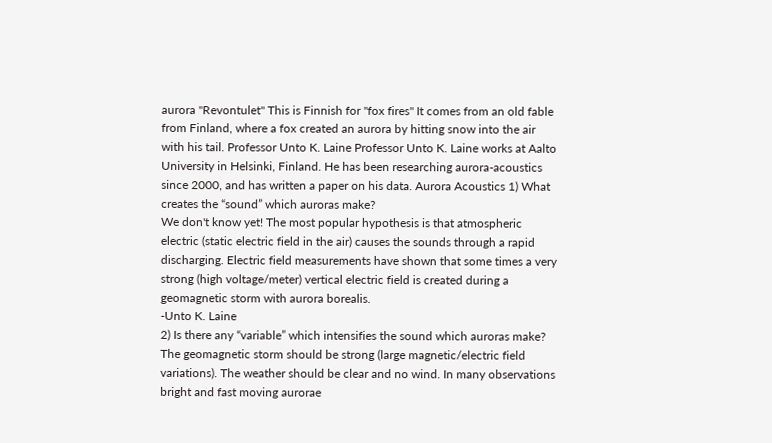aurora "Revontulet" This is Finnish for "fox fires" It comes from an old fable from Finland, where a fox created an aurora by hitting snow into the air with his tail. Professor Unto K. Laine Professor Unto K. Laine works at Aalto University in Helsinki, Finland. He has been researching aurora-acoustics since 2000, and has written a paper on his data. Aurora Acoustics 1) What creates the “sound” which auroras make?
We don't know yet! The most popular hypothesis is that atmospheric electric (static electric field in the air) causes the sounds through a rapid discharging. Electric field measurements have shown that some times a very strong (high voltage/meter) vertical electric field is created during a geomagnetic storm with aurora borealis.
-Unto K. Laine
2) Is there any “variable” which intensifies the sound which auroras make?
The geomagnetic storm should be strong (large magnetic/electric field variations). The weather should be clear and no wind. In many observations bright and fast moving aurorae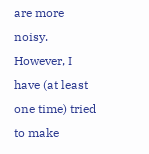are more noisy. However, I have (at least one time) tried to make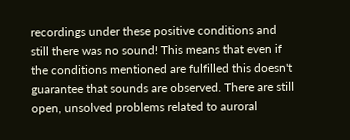recordings under these positive conditions and still there was no sound! This means that even if the conditions mentioned are fulfilled this doesn't guarantee that sounds are observed. There are still open, unsolved problems related to auroral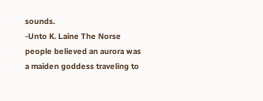sounds.
-Unto K. Laine The Norse people believed an aurora was a maiden goddess traveling to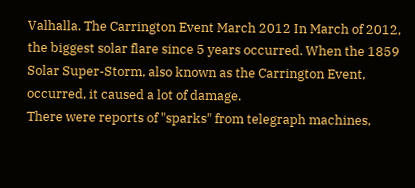Valhalla. The Carrington Event March 2012 In March of 2012, the biggest solar flare since 5 years occurred. When the 1859 Solar Super-Storm, also known as the Carrington Event, occurred, it caused a lot of damage.
There were reports of "sparks" from telegraph machines,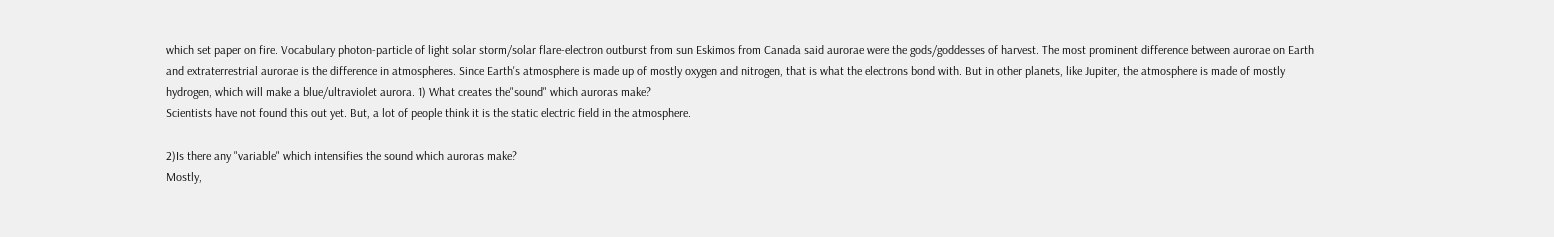which set paper on fire. Vocabulary photon-particle of light solar storm/solar flare-electron outburst from sun Eskimos from Canada said aurorae were the gods/goddesses of harvest. The most prominent difference between aurorae on Earth and extraterrestrial aurorae is the difference in atmospheres. Since Earth's atmosphere is made up of mostly oxygen and nitrogen, that is what the electrons bond with. But in other planets, like Jupiter, the atmosphere is made of mostly hydrogen, which will make a blue/ultraviolet aurora. 1) What creates the"sound" which auroras make?
Scientists have not found this out yet. But, a lot of people think it is the static electric field in the atmosphere.

2)Is there any "variable" which intensifies the sound which auroras make?
Mostly,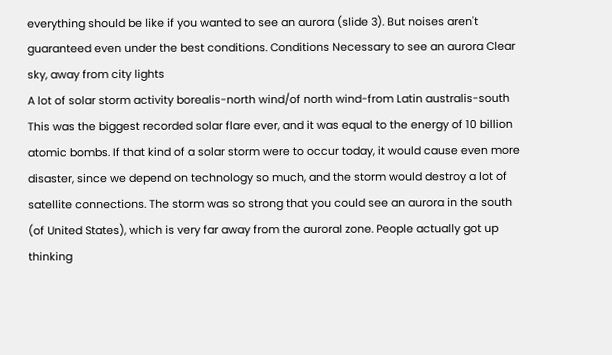everything should be like if you wanted to see an aurora (slide 3). But noises aren't guaranteed even under the best conditions. Conditions Necessary to see an aurora Clear sky, away from city lights
A lot of solar storm activity borealis-north wind/of north wind-from Latin australis-south This was the biggest recorded solar flare ever, and it was equal to the energy of 10 billion atomic bombs. If that kind of a solar storm were to occur today, it would cause even more disaster, since we depend on technology so much, and the storm would destroy a lot of satellite connections. The storm was so strong that you could see an aurora in the south (of United States), which is very far away from the auroral zone. People actually got up thinking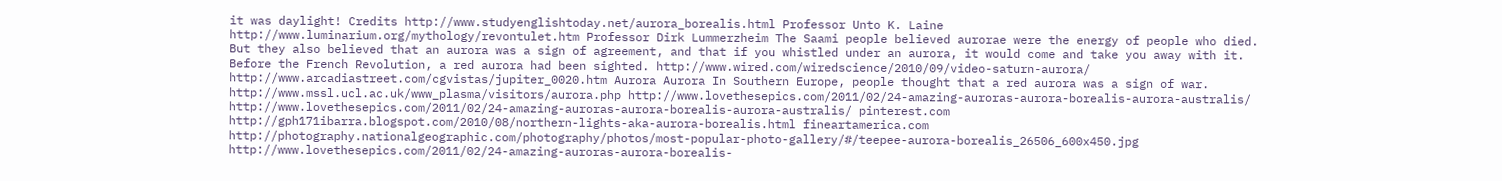it was daylight! Credits http://www.studyenglishtoday.net/aurora_borealis.html Professor Unto K. Laine http://www.luminarium.org/mythology/revontulet.htm Professor Dirk Lummerzheim The Saami people believed aurorae were the energy of people who died. But they also believed that an aurora was a sign of agreement, and that if you whistled under an aurora, it would come and take you away with it. Before the French Revolution, a red aurora had been sighted. http://www.wired.com/wiredscience/2010/09/video-saturn-aurora/ http://www.arcadiastreet.com/cgvistas/jupiter_0020.htm Aurora Aurora In Southern Europe, people thought that a red aurora was a sign of war. http://www.mssl.ucl.ac.uk/www_plasma/visitors/aurora.php http://www.lovethesepics.com/2011/02/24-amazing-auroras-aurora-borealis-aurora-australis/ http://www.lovethesepics.com/2011/02/24-amazing-auroras-aurora-borealis-aurora-australis/ pinterest.com http://gph171ibarra.blogspot.com/2010/08/northern-lights-aka-aurora-borealis.html fineartamerica.com http://photography.nationalgeographic.com/photography/photos/most-popular-photo-gallery/#/teepee-aurora-borealis_26506_600x450.jpg http://www.lovethesepics.com/2011/02/24-amazing-auroras-aurora-borealis-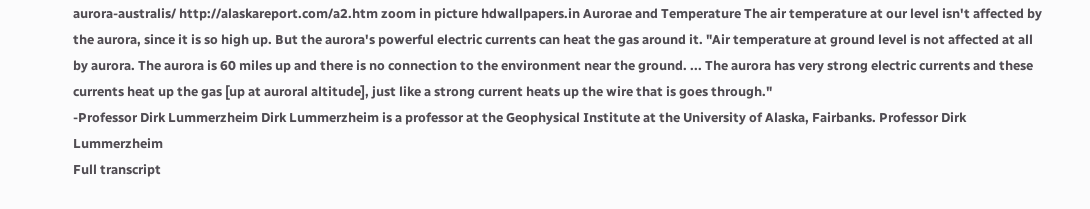aurora-australis/ http://alaskareport.com/a2.htm zoom in picture hdwallpapers.in Aurorae and Temperature The air temperature at our level isn't affected by the aurora, since it is so high up. But the aurora's powerful electric currents can heat the gas around it. "Air temperature at ground level is not affected at all by aurora. The aurora is 60 miles up and there is no connection to the environment near the ground. ... The aurora has very strong electric currents and these currents heat up the gas [up at auroral altitude], just like a strong current heats up the wire that is goes through."
-Professor Dirk Lummerzheim Dirk Lummerzheim is a professor at the Geophysical Institute at the University of Alaska, Fairbanks. Professor Dirk Lummerzheim
Full transcript